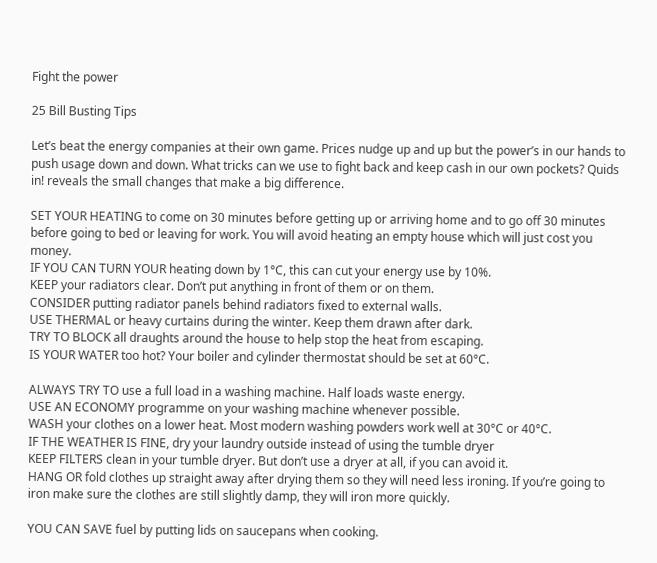Fight the power

25 Bill Busting Tips

Let’s beat the energy companies at their own game. Prices nudge up and up but the power’s in our hands to push usage down and down. What tricks can we use to fight back and keep cash in our own pockets? Quids in! reveals the small changes that make a big difference.

SET YOUR HEATING to come on 30 minutes before getting up or arriving home and to go off 30 minutes before going to bed or leaving for work. You will avoid heating an empty house which will just cost you money.
IF YOU CAN TURN YOUR heating down by 1°C, this can cut your energy use by 10%.
KEEP your radiators clear. Don’t put anything in front of them or on them.
CONSIDER putting radiator panels behind radiators fixed to external walls.
USE THERMAL or heavy curtains during the winter. Keep them drawn after dark.
TRY TO BLOCK all draughts around the house to help stop the heat from escaping.
IS YOUR WATER too hot? Your boiler and cylinder thermostat should be set at 60°C.

ALWAYS TRY TO use a full load in a washing machine. Half loads waste energy.
USE AN ECONOMY programme on your washing machine whenever possible.
WASH your clothes on a lower heat. Most modern washing powders work well at 30°C or 40°C.
IF THE WEATHER IS FINE, dry your laundry outside instead of using the tumble dryer
KEEP FILTERS clean in your tumble dryer. But don’t use a dryer at all, if you can avoid it.
HANG OR fold clothes up straight away after drying them so they will need less ironing. If you’re going to iron make sure the clothes are still slightly damp, they will iron more quickly.

YOU CAN SAVE fuel by putting lids on saucepans when cooking.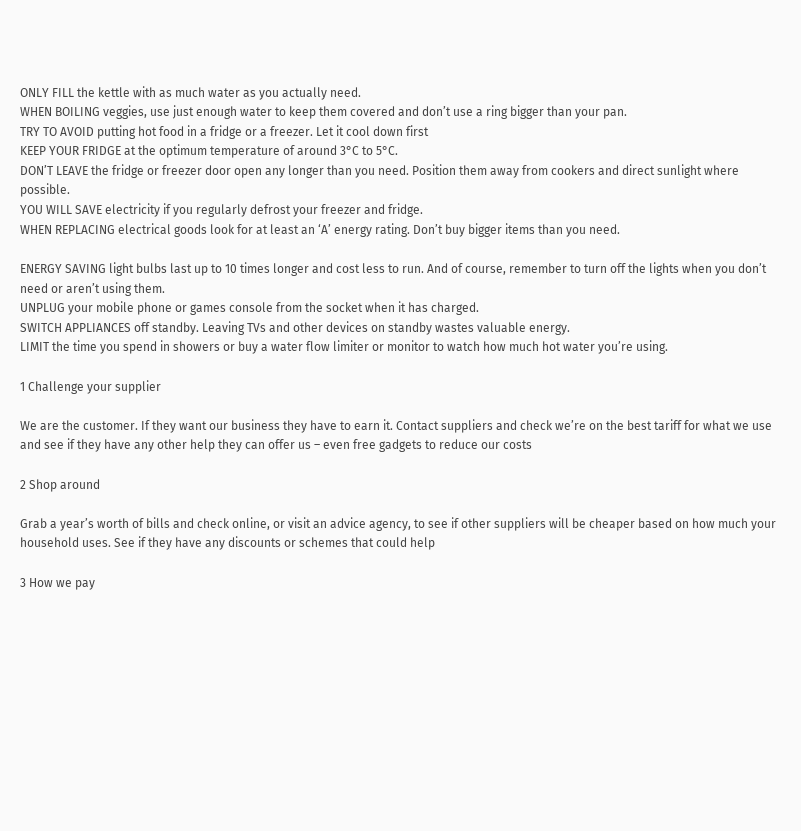ONLY FILL the kettle with as much water as you actually need.
WHEN BOILING veggies, use just enough water to keep them covered and don’t use a ring bigger than your pan.
TRY TO AVOID putting hot food in a fridge or a freezer. Let it cool down first
KEEP YOUR FRIDGE at the optimum temperature of around 3°C to 5°C.
DON’T LEAVE the fridge or freezer door open any longer than you need. Position them away from cookers and direct sunlight where possible.
YOU WILL SAVE electricity if you regularly defrost your freezer and fridge.
WHEN REPLACING electrical goods look for at least an ‘A’ energy rating. Don’t buy bigger items than you need.

ENERGY SAVING light bulbs last up to 10 times longer and cost less to run. And of course, remember to turn off the lights when you don’t need or aren’t using them.
UNPLUG your mobile phone or games console from the socket when it has charged.
SWITCH APPLIANCES off standby. Leaving TVs and other devices on standby wastes valuable energy.
LIMIT the time you spend in showers or buy a water flow limiter or monitor to watch how much hot water you’re using.

1 Challenge your supplier

We are the customer. If they want our business they have to earn it. Contact suppliers and check we’re on the best tariff for what we use and see if they have any other help they can offer us – even free gadgets to reduce our costs

2 Shop around

Grab a year’s worth of bills and check online, or visit an advice agency, to see if other suppliers will be cheaper based on how much your household uses. See if they have any discounts or schemes that could help

3 How we pay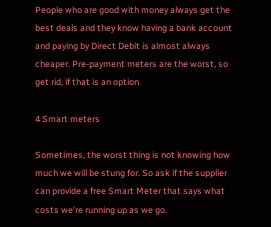People who are good with money always get the best deals and they know having a bank account and paying by Direct Debit is almost always cheaper. Pre-payment meters are the worst, so get rid, if that is an option

4 Smart meters

Sometimes, the worst thing is not knowing how much we will be stung for. So ask if the supplier can provide a free Smart Meter that says what costs we’re running up as we go.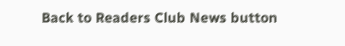Back to Readers Club News button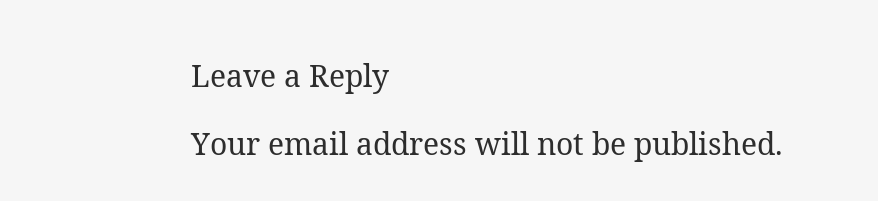Leave a Reply

Your email address will not be published.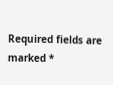Required fields are marked *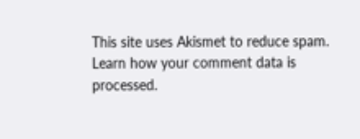This site uses Akismet to reduce spam. Learn how your comment data is processed.